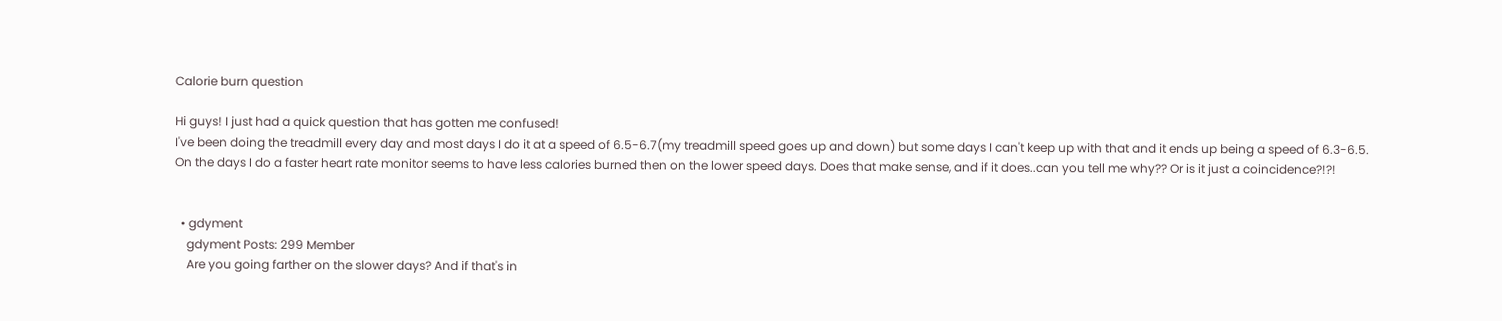Calorie burn question

Hi guys! I just had a quick question that has gotten me confused!
I've been doing the treadmill every day and most days I do it at a speed of 6.5-6.7(my treadmill speed goes up and down) but some days I can't keep up with that and it ends up being a speed of 6.3-6.5.
On the days I do a faster heart rate monitor seems to have less calories burned then on the lower speed days. Does that make sense, and if it does..can you tell me why?? Or is it just a coincidence?!?!


  • gdyment
    gdyment Posts: 299 Member
    Are you going farther on the slower days? And if that's in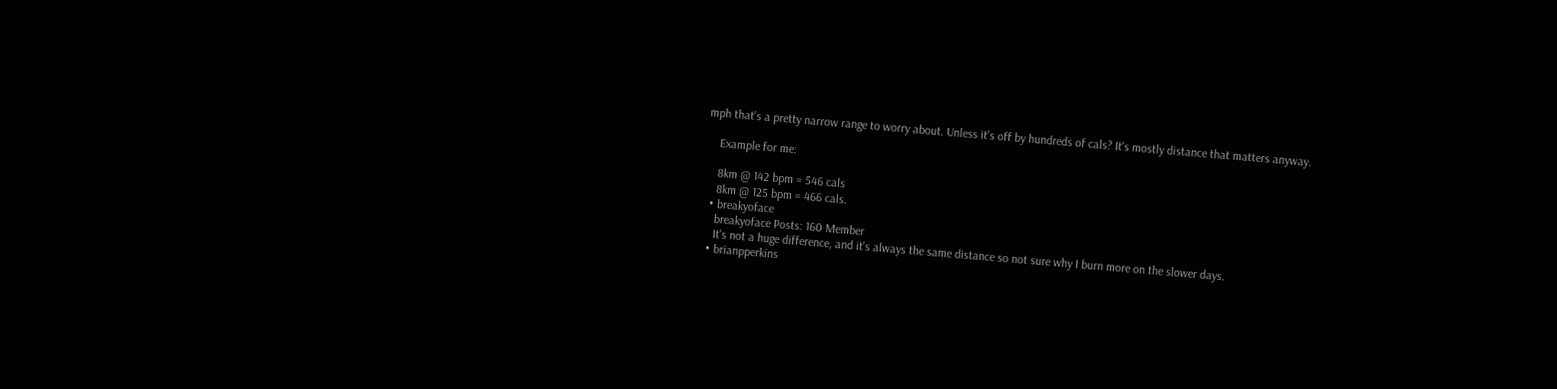mph that's a pretty narrow range to worry about. Unless it's off by hundreds of cals? It's mostly distance that matters anyway.

    Example for me:

    8km @ 142 bpm = 546 cals
    8km @ 125 bpm = 466 cals.
  • breakyoface
    breakyoface Posts: 160 Member
    It's not a huge difference, and it's always the same distance so not sure why I burn more on the slower days.
  • brianpperkins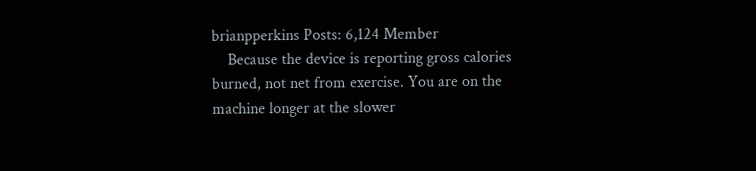brianpperkins Posts: 6,124 Member
    Because the device is reporting gross calories burned, not net from exercise. You are on the machine longer at the slower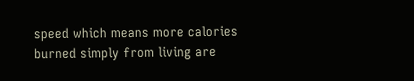speed which means more calories burned simply from living are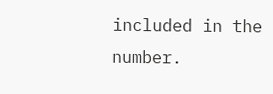included in the number.